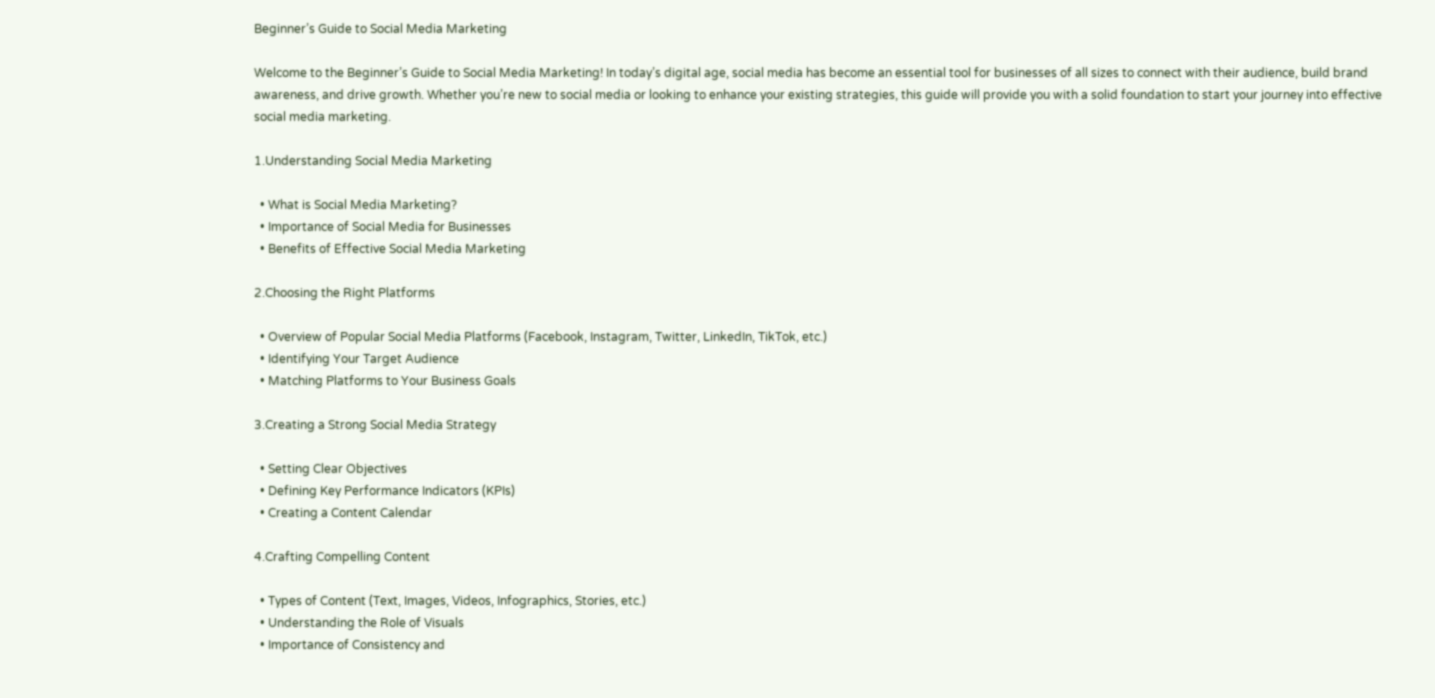Beginner’s Guide to Social Media Marketing

Welcome to the Beginner’s Guide to Social Media Marketing! In today’s digital age, social media has become an essential tool for businesses of all sizes to connect with their audience, build brand awareness, and drive growth. Whether you’re new to social media or looking to enhance your existing strategies, this guide will provide you with a solid foundation to start your journey into effective social media marketing.

1.Understanding Social Media Marketing

  • What is Social Media Marketing?
  • Importance of Social Media for Businesses
  • Benefits of Effective Social Media Marketing

2.Choosing the Right Platforms

  • Overview of Popular Social Media Platforms (Facebook, Instagram, Twitter, LinkedIn, TikTok, etc.)
  • Identifying Your Target Audience
  • Matching Platforms to Your Business Goals

3.Creating a Strong Social Media Strategy

  • Setting Clear Objectives
  • Defining Key Performance Indicators (KPIs)
  • Creating a Content Calendar

4.Crafting Compelling Content

  • Types of Content (Text, Images, Videos, Infographics, Stories, etc.)
  • Understanding the Role of Visuals
  • Importance of Consistency and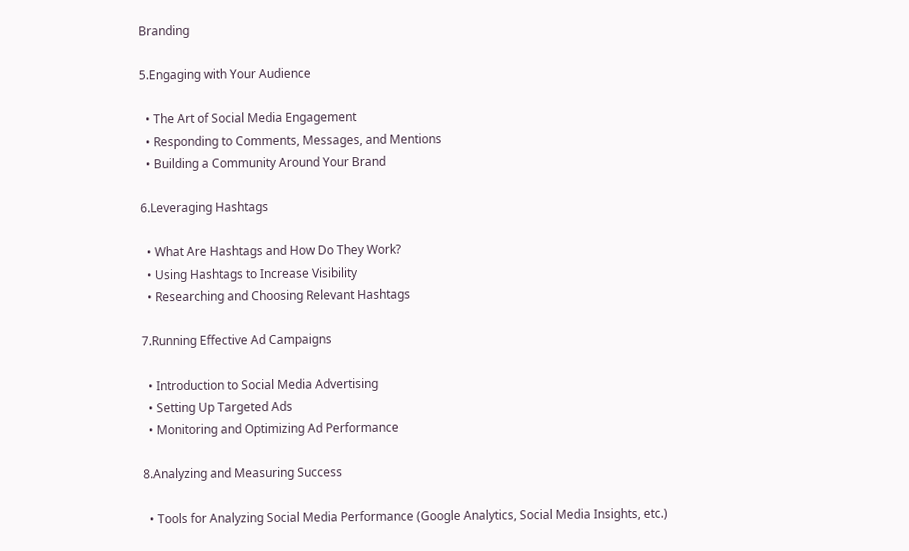Branding

5.Engaging with Your Audience

  • The Art of Social Media Engagement
  • Responding to Comments, Messages, and Mentions
  • Building a Community Around Your Brand

6.Leveraging Hashtags

  • What Are Hashtags and How Do They Work?
  • Using Hashtags to Increase Visibility
  • Researching and Choosing Relevant Hashtags

7.Running Effective Ad Campaigns

  • Introduction to Social Media Advertising
  • Setting Up Targeted Ads
  • Monitoring and Optimizing Ad Performance

8.Analyzing and Measuring Success

  • Tools for Analyzing Social Media Performance (Google Analytics, Social Media Insights, etc.)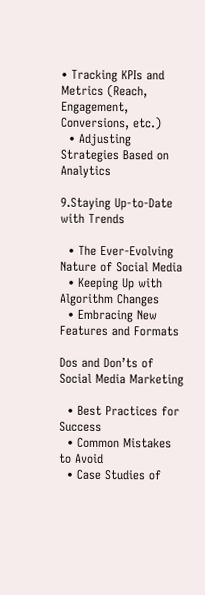• Tracking KPIs and Metrics (Reach, Engagement, Conversions, etc.)
  • Adjusting Strategies Based on Analytics

9.Staying Up-to-Date with Trends

  • The Ever-Evolving Nature of Social Media
  • Keeping Up with Algorithm Changes
  • Embracing New Features and Formats

Dos and Don’ts of Social Media Marketing

  • Best Practices for Success
  • Common Mistakes to Avoid
  • Case Studies of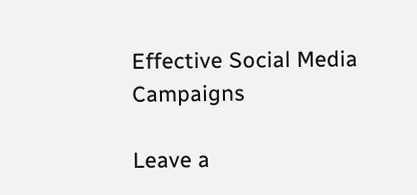Effective Social Media Campaigns

Leave a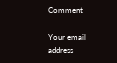Comment

Your email address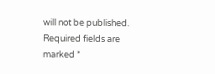will not be published. Required fields are marked *